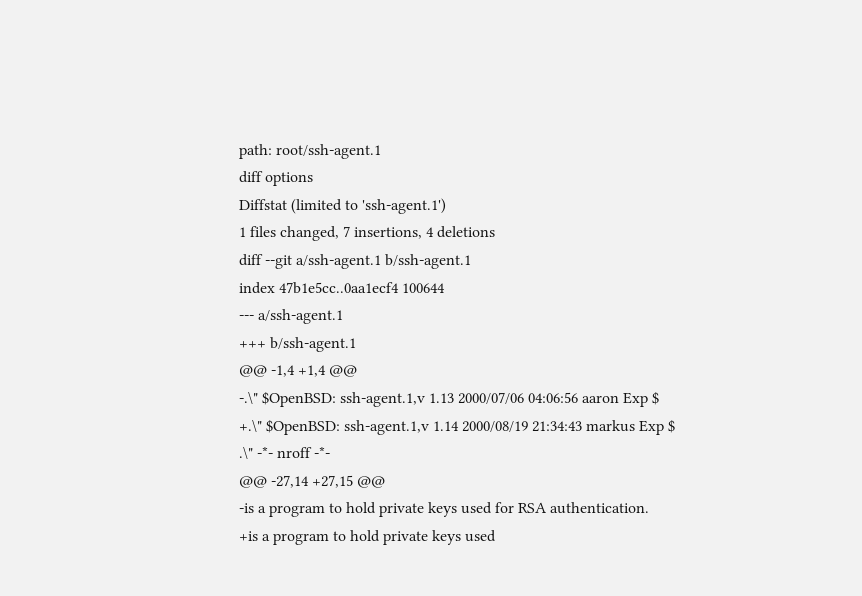path: root/ssh-agent.1
diff options
Diffstat (limited to 'ssh-agent.1')
1 files changed, 7 insertions, 4 deletions
diff --git a/ssh-agent.1 b/ssh-agent.1
index 47b1e5cc..0aa1ecf4 100644
--- a/ssh-agent.1
+++ b/ssh-agent.1
@@ -1,4 +1,4 @@
-.\" $OpenBSD: ssh-agent.1,v 1.13 2000/07/06 04:06:56 aaron Exp $
+.\" $OpenBSD: ssh-agent.1,v 1.14 2000/08/19 21:34:43 markus Exp $
.\" -*- nroff -*-
@@ -27,14 +27,15 @@
-is a program to hold private keys used for RSA authentication.
+is a program to hold private keys used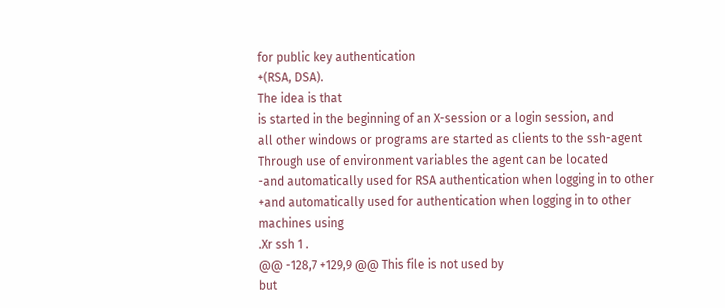for public key authentication
+(RSA, DSA).
The idea is that
is started in the beginning of an X-session or a login session, and
all other windows or programs are started as clients to the ssh-agent
Through use of environment variables the agent can be located
-and automatically used for RSA authentication when logging in to other
+and automatically used for authentication when logging in to other
machines using
.Xr ssh 1 .
@@ -128,7 +129,9 @@ This file is not used by
but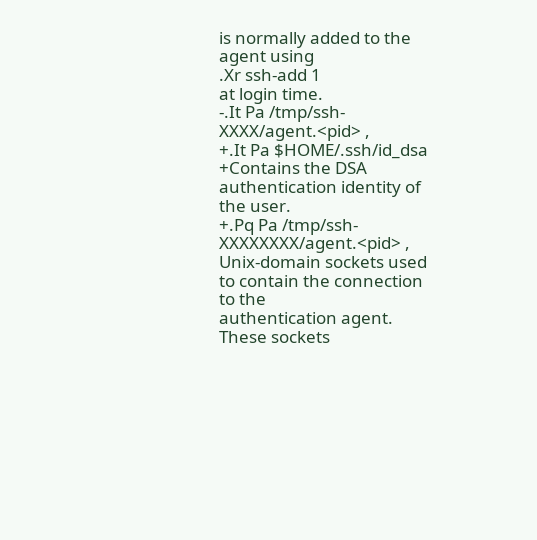is normally added to the agent using
.Xr ssh-add 1
at login time.
-.It Pa /tmp/ssh-XXXX/agent.<pid> ,
+.It Pa $HOME/.ssh/id_dsa
+Contains the DSA authentication identity of the user.
+.Pq Pa /tmp/ssh-XXXXXXXX/agent.<pid> ,
Unix-domain sockets used to contain the connection to the
authentication agent.
These sockets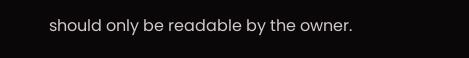should only be readable by the owner.